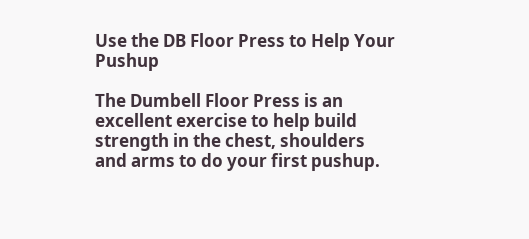Use the DB Floor Press to Help Your Pushup

The Dumbell Floor Press is an excellent exercise to help build strength in the chest, shoulders and arms to do your first pushup.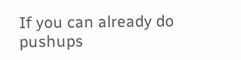If you can already do pushups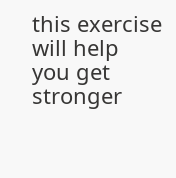this exercise will help you get stronger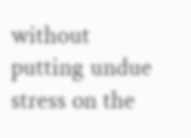without putting undue stress on the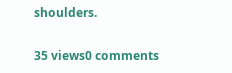shoulders.

35 views0 comments